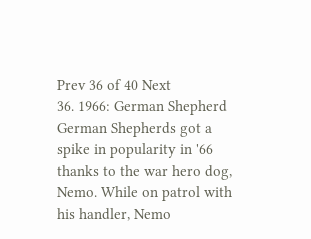Prev 36 of 40 Next
36. 1966: German Shepherd
German Shepherds got a spike in popularity in '66 thanks to the war hero dog, Nemo. While on patrol with his handler, Nemo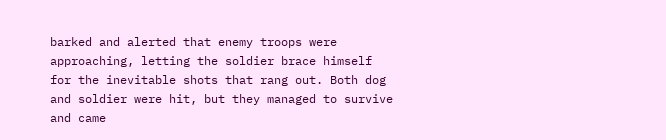barked and alerted that enemy troops were approaching, letting the soldier brace himself for the inevitable shots that rang out. Both dog and soldier were hit, but they managed to survive and came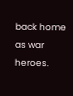back home as war heroes.